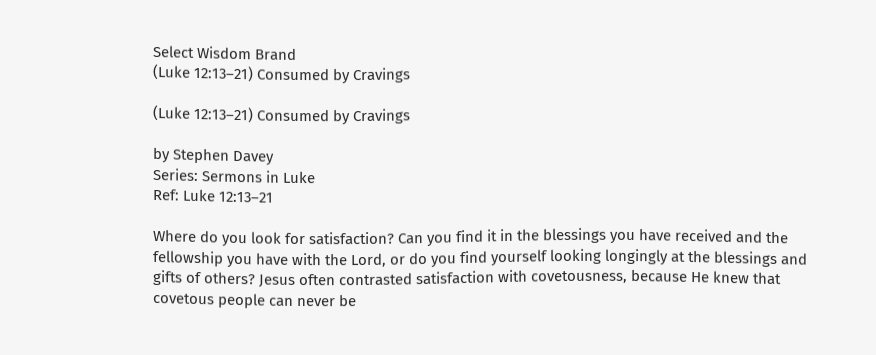Select Wisdom Brand
(Luke 12:13–21) Consumed by Cravings

(Luke 12:13–21) Consumed by Cravings

by Stephen Davey
Series: Sermons in Luke
Ref: Luke 12:13–21

Where do you look for satisfaction? Can you find it in the blessings you have received and the fellowship you have with the Lord, or do you find yourself looking longingly at the blessings and gifts of others? Jesus often contrasted satisfaction with covetousness, because He knew that covetous people can never be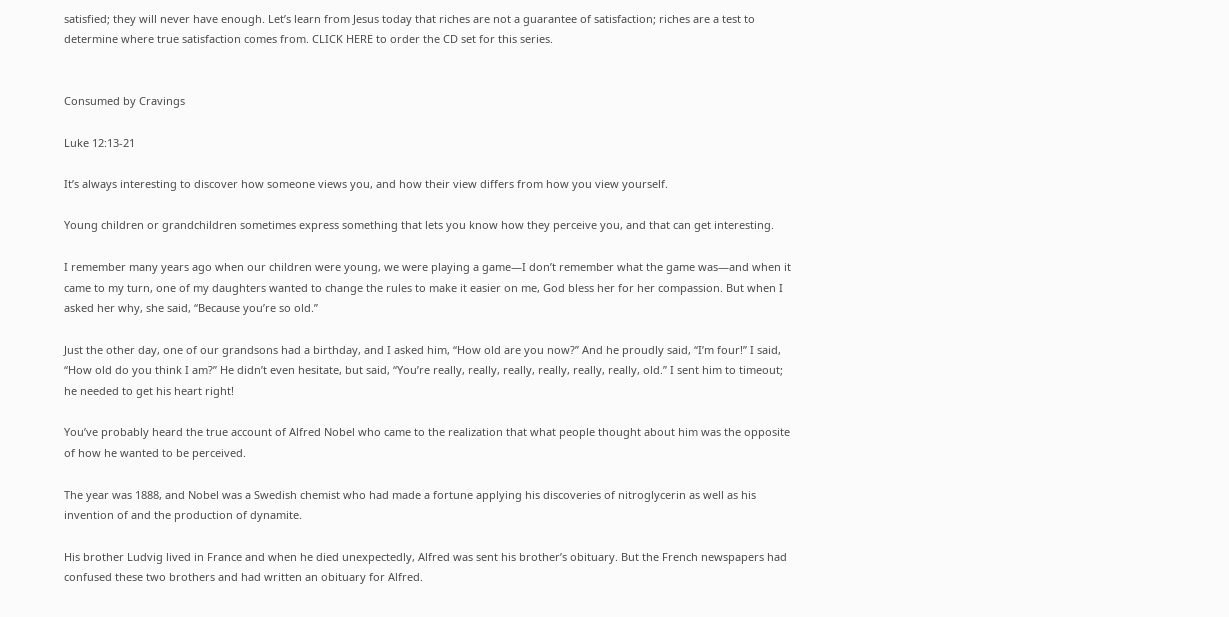satisfied; they will never have enough. Let’s learn from Jesus today that riches are not a guarantee of satisfaction; riches are a test to determine where true satisfaction comes from. CLICK HERE to order the CD set for this series.


Consumed by Cravings

Luke 12:13-21

It’s always interesting to discover how someone views you, and how their view differs from how you view yourself.

Young children or grandchildren sometimes express something that lets you know how they perceive you, and that can get interesting.

I remember many years ago when our children were young, we were playing a game—I don’t remember what the game was—and when it came to my turn, one of my daughters wanted to change the rules to make it easier on me, God bless her for her compassion. But when I asked her why, she said, “Because you’re so old.”

Just the other day, one of our grandsons had a birthday, and I asked him, “How old are you now?” And he proudly said, “I’m four!” I said, “How old do you think I am?” He didn’t even hesitate, but said, “You’re really, really, really, really, really, really, old.” I sent him to timeout; he needed to get his heart right!

You’ve probably heard the true account of Alfred Nobel who came to the realization that what people thought about him was the opposite of how he wanted to be perceived.

The year was 1888, and Nobel was a Swedish chemist who had made a fortune applying his discoveries of nitroglycerin as well as his invention of and the production of dynamite.

His brother Ludvig lived in France and when he died unexpectedly, Alfred was sent his brother’s obituary. But the French newspapers had confused these two brothers and had written an obituary for Alfred.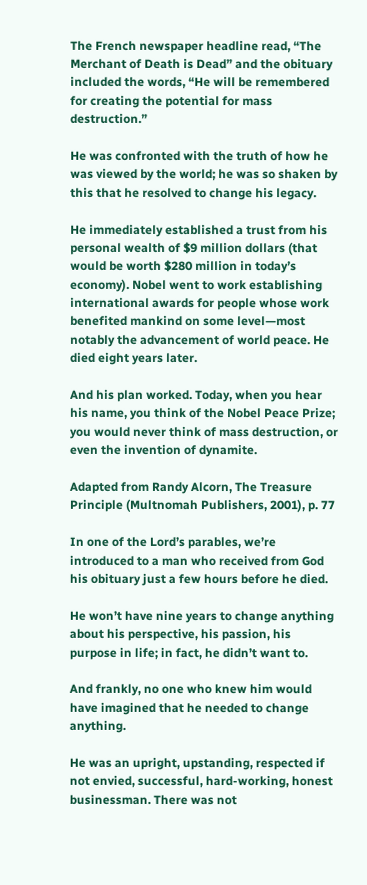The French newspaper headline read, “The Merchant of Death is Dead” and the obituary included the words, “He will be remembered for creating the potential for mass destruction.”

He was confronted with the truth of how he was viewed by the world; he was so shaken by this that he resolved to change his legacy.

He immediately established a trust from his personal wealth of $9 million dollars (that would be worth $280 million in today’s economy). Nobel went to work establishing international awards for people whose work benefited mankind on some level—most notably the advancement of world peace. He died eight years later.

And his plan worked. Today, when you hear his name, you think of the Nobel Peace Prize; you would never think of mass destruction, or even the invention of dynamite.

Adapted from Randy Alcorn, The Treasure Principle (Multnomah Publishers, 2001), p. 77

In one of the Lord’s parables, we’re introduced to a man who received from God his obituary just a few hours before he died.

He won’t have nine years to change anything about his perspective, his passion, his purpose in life; in fact, he didn’t want to.

And frankly, no one who knew him would have imagined that he needed to change anything.

He was an upright, upstanding, respected if not envied, successful, hard-working, honest businessman. There was not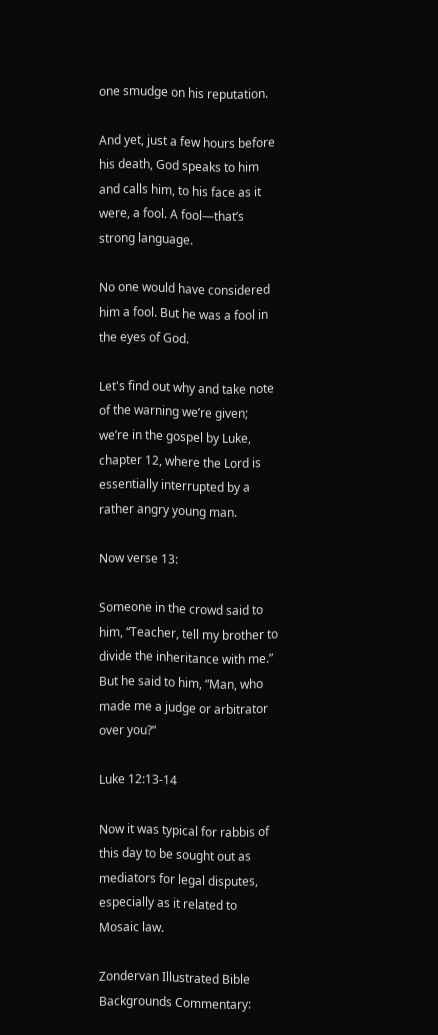one smudge on his reputation.

And yet, just a few hours before his death, God speaks to him and calls him, to his face as it were, a fool. A fool—that’s strong language.

No one would have considered him a fool. But he was a fool in the eyes of God.

Let's find out why and take note of the warning we’re given; we’re in the gospel by Luke, chapter 12, where the Lord is essentially interrupted by a rather angry young man.

Now verse 13:

Someone in the crowd said to him, “Teacher, tell my brother to divide the inheritance with me.” But he said to him, “Man, who made me a judge or arbitrator over you?”

Luke 12:13-14

Now it was typical for rabbis of this day to be sought out as mediators for legal disputes, especially as it related to Mosaic law.

Zondervan Illustrated Bible Backgrounds Commentary: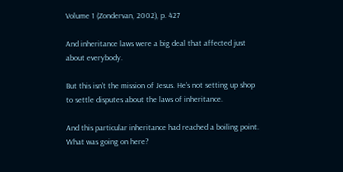Volume 1 (Zondervan, 2002), p. 427

And inheritance laws were a big deal that affected just about everybody.

But this isn’t the mission of Jesus. He’s not setting up shop to settle disputes about the laws of inheritance.

And this particular inheritance had reached a boiling point. What was going on here?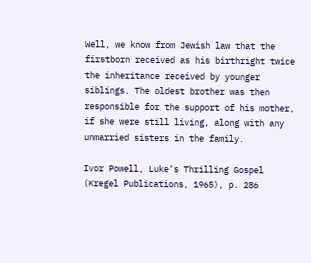Well, we know from Jewish law that the firstborn received as his birthright twice the inheritance received by younger siblings. The oldest brother was then responsible for the support of his mother, if she were still living, along with any unmarried sisters in the family.

Ivor Powell, Luke’s Thrilling Gospel (Kregel Publications, 1965), p. 286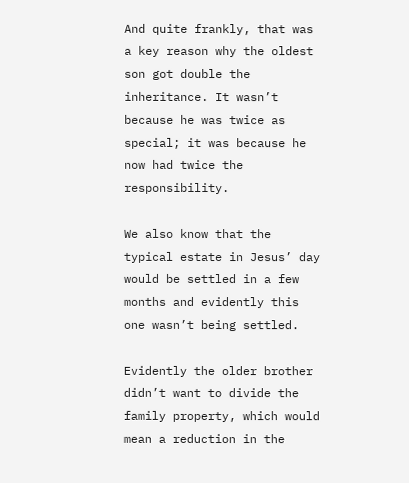And quite frankly, that was a key reason why the oldest son got double the inheritance. It wasn’t because he was twice as special; it was because he now had twice the responsibility.

We also know that the typical estate in Jesus’ day would be settled in a few months and evidently this one wasn’t being settled.

Evidently the older brother didn’t want to divide the family property, which would mean a reduction in the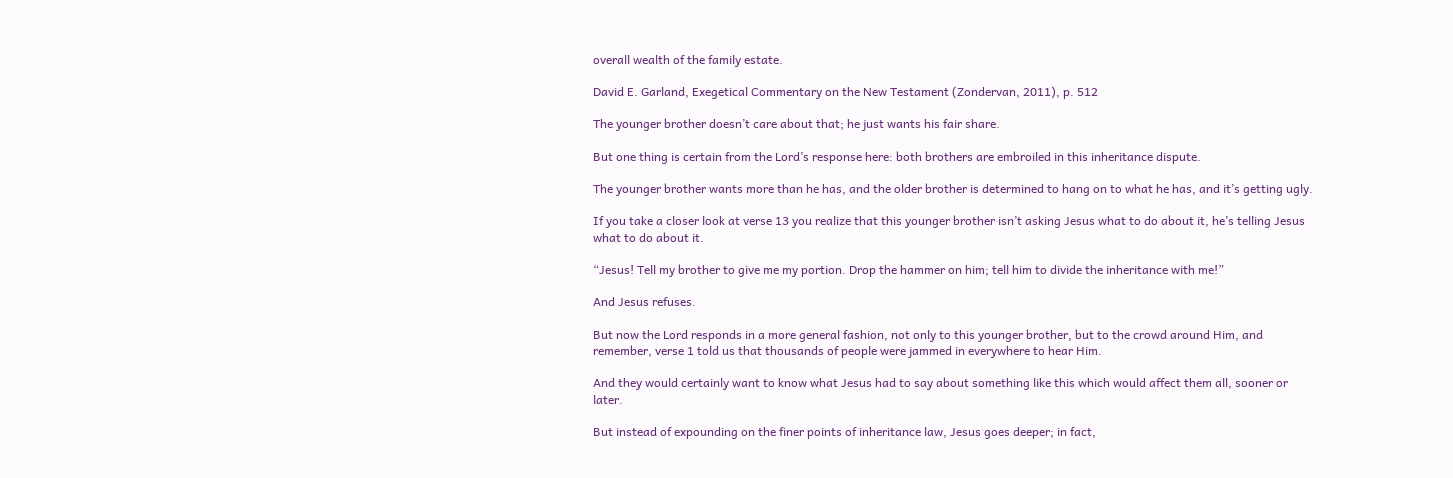overall wealth of the family estate.

David E. Garland, Exegetical Commentary on the New Testament (Zondervan, 2011), p. 512

The younger brother doesn’t care about that; he just wants his fair share.

But one thing is certain from the Lord’s response here: both brothers are embroiled in this inheritance dispute.

The younger brother wants more than he has, and the older brother is determined to hang on to what he has, and it’s getting ugly.

If you take a closer look at verse 13 you realize that this younger brother isn’t asking Jesus what to do about it, he’s telling Jesus what to do about it.

“Jesus! Tell my brother to give me my portion. Drop the hammer on him; tell him to divide the inheritance with me!”

And Jesus refuses.

But now the Lord responds in a more general fashion, not only to this younger brother, but to the crowd around Him, and remember, verse 1 told us that thousands of people were jammed in everywhere to hear Him.

And they would certainly want to know what Jesus had to say about something like this which would affect them all, sooner or later.

But instead of expounding on the finer points of inheritance law, Jesus goes deeper; in fact,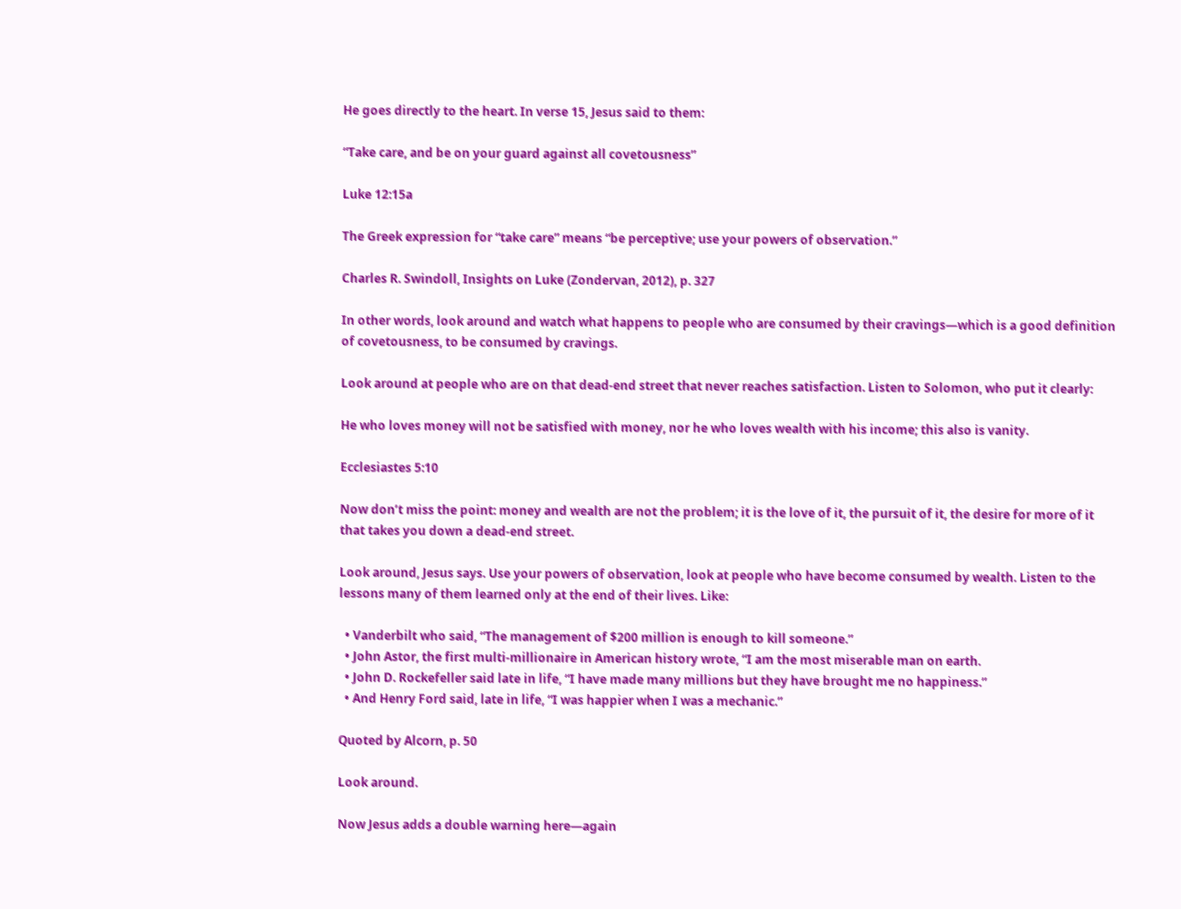He goes directly to the heart. In verse 15, Jesus said to them:

“Take care, and be on your guard against all covetousness”

Luke 12:15a

The Greek expression for “take care” means “be perceptive; use your powers of observation.”

Charles R. Swindoll, Insights on Luke (Zondervan, 2012), p. 327

In other words, look around and watch what happens to people who are consumed by their cravings—which is a good definition of covetousness, to be consumed by cravings.

Look around at people who are on that dead-end street that never reaches satisfaction. Listen to Solomon, who put it clearly:

He who loves money will not be satisfied with money, nor he who loves wealth with his income; this also is vanity.

Ecclesiastes 5:10

Now don’t miss the point: money and wealth are not the problem; it is the love of it, the pursuit of it, the desire for more of it that takes you down a dead-end street.

Look around, Jesus says. Use your powers of observation, look at people who have become consumed by wealth. Listen to the lessons many of them learned only at the end of their lives. Like:

  • Vanderbilt who said, “The management of $200 million is enough to kill someone.”
  • John Astor, the first multi-millionaire in American history wrote, “I am the most miserable man on earth.
  • John D. Rockefeller said late in life, “I have made many millions but they have brought me no happiness.”
  • And Henry Ford said, late in life, “I was happier when I was a mechanic.”

Quoted by Alcorn, p. 50

Look around.

Now Jesus adds a double warning here—again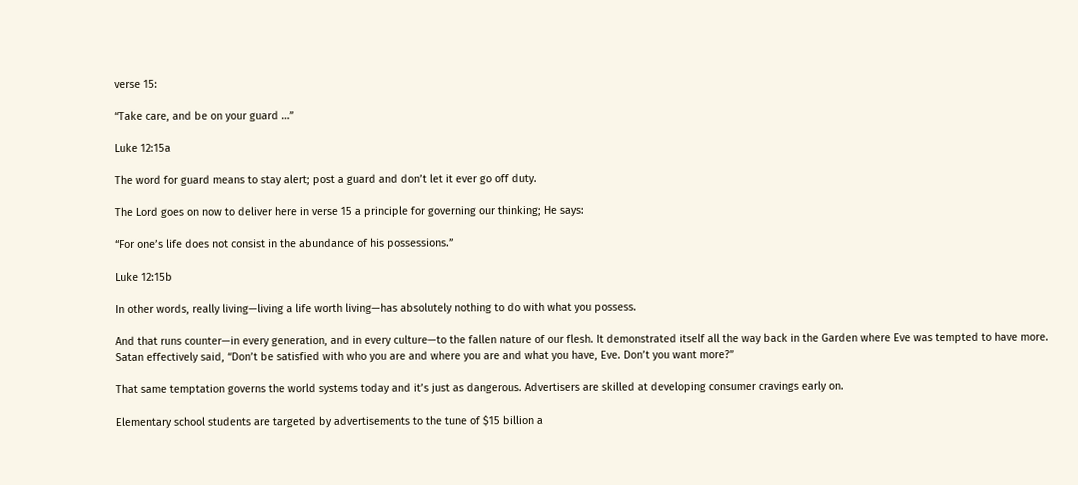verse 15:

“Take care, and be on your guard …”

Luke 12:15a

The word for guard means to stay alert; post a guard and don’t let it ever go off duty.

The Lord goes on now to deliver here in verse 15 a principle for governing our thinking; He says:

“For one’s life does not consist in the abundance of his possessions.”

Luke 12:15b

In other words, really living—living a life worth living—has absolutely nothing to do with what you possess.

And that runs counter—in every generation, and in every culture—to the fallen nature of our flesh. It demonstrated itself all the way back in the Garden where Eve was tempted to have more. Satan effectively said, “Don’t be satisfied with who you are and where you are and what you have, Eve. Don’t you want more?”

That same temptation governs the world systems today and it’s just as dangerous. Advertisers are skilled at developing consumer cravings early on.

Elementary school students are targeted by advertisements to the tune of $15 billion a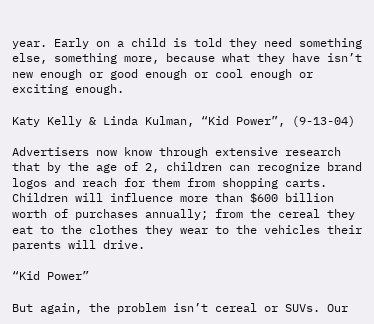year. Early on a child is told they need something else, something more, because what they have isn’t new enough or good enough or cool enough or exciting enough.

Katy Kelly & Linda Kulman, “Kid Power”, (9-13-04)

Advertisers now know through extensive research that by the age of 2, children can recognize brand logos and reach for them from shopping carts. Children will influence more than $600 billion worth of purchases annually; from the cereal they eat to the clothes they wear to the vehicles their parents will drive.

“Kid Power”

But again, the problem isn’t cereal or SUVs. Our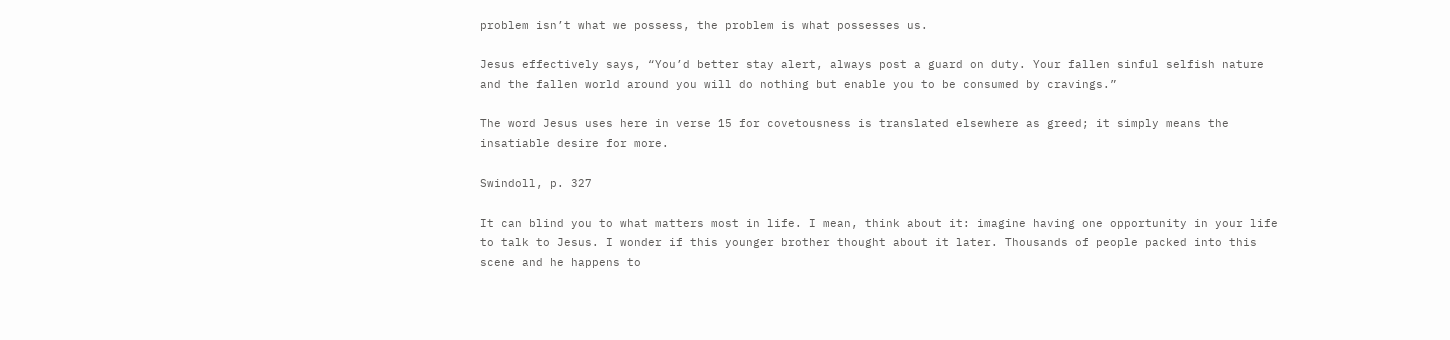problem isn’t what we possess, the problem is what possesses us.

Jesus effectively says, “You’d better stay alert, always post a guard on duty. Your fallen sinful selfish nature and the fallen world around you will do nothing but enable you to be consumed by cravings.”

The word Jesus uses here in verse 15 for covetousness is translated elsewhere as greed; it simply means the insatiable desire for more.

Swindoll, p. 327

It can blind you to what matters most in life. I mean, think about it: imagine having one opportunity in your life to talk to Jesus. I wonder if this younger brother thought about it later. Thousands of people packed into this scene and he happens to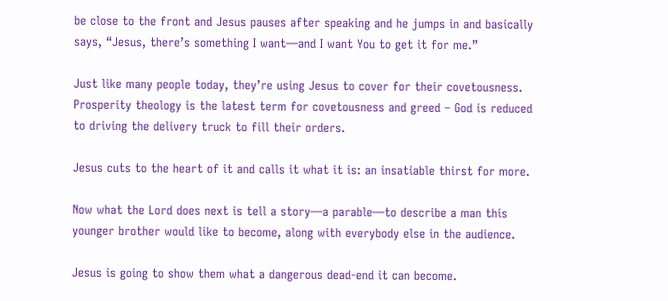be close to the front and Jesus pauses after speaking and he jumps in and basically says, “Jesus, there’s something I want—and I want You to get it for me.”

Just like many people today, they’re using Jesus to cover for their covetousness. Prosperity theology is the latest term for covetousness and greed – God is reduced to driving the delivery truck to fill their orders.

Jesus cuts to the heart of it and calls it what it is: an insatiable thirst for more.

Now what the Lord does next is tell a story—a parable—to describe a man this younger brother would like to become, along with everybody else in the audience.

Jesus is going to show them what a dangerous dead-end it can become.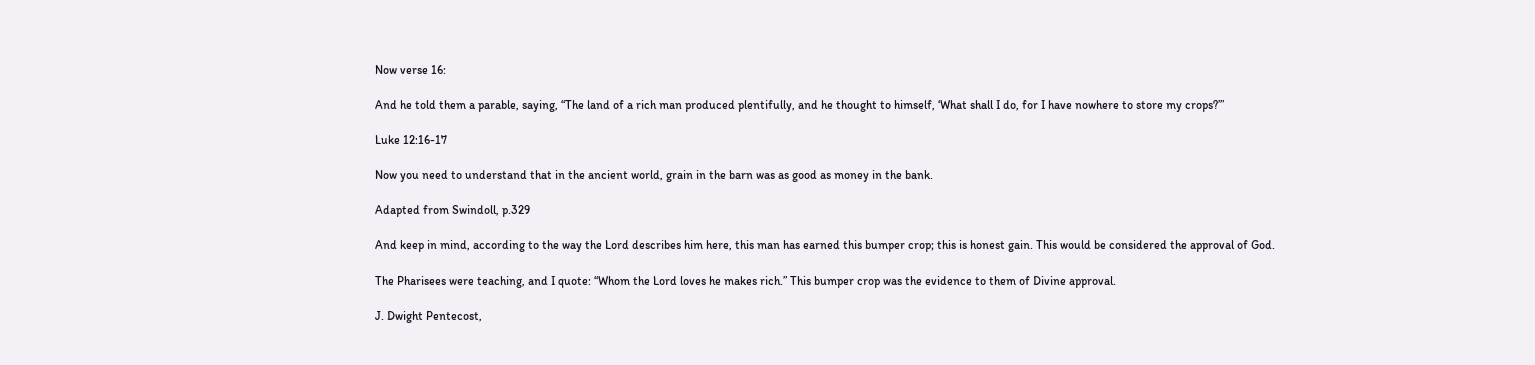Now verse 16:

And he told them a parable, saying, “The land of a rich man produced plentifully, and he thought to himself, ‘What shall I do, for I have nowhere to store my crops?’”

Luke 12:16-17

Now you need to understand that in the ancient world, grain in the barn was as good as money in the bank.

Adapted from Swindoll, p.329

And keep in mind, according to the way the Lord describes him here, this man has earned this bumper crop; this is honest gain. This would be considered the approval of God.

The Pharisees were teaching, and I quote: “Whom the Lord loves he makes rich.” This bumper crop was the evidence to them of Divine approval.

J. Dwight Pentecost,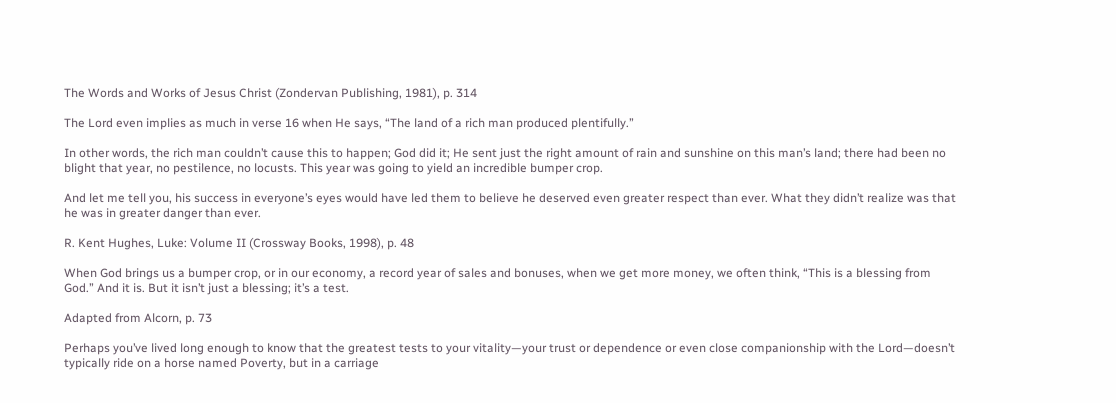The Words and Works of Jesus Christ (Zondervan Publishing, 1981), p. 314

The Lord even implies as much in verse 16 when He says, “The land of a rich man produced plentifully.”

In other words, the rich man couldn’t cause this to happen; God did it; He sent just the right amount of rain and sunshine on this man’s land; there had been no blight that year, no pestilence, no locusts. This year was going to yield an incredible bumper crop.

And let me tell you, his success in everyone’s eyes would have led them to believe he deserved even greater respect than ever. What they didn’t realize was that he was in greater danger than ever.

R. Kent Hughes, Luke: Volume II (Crossway Books, 1998), p. 48

When God brings us a bumper crop, or in our economy, a record year of sales and bonuses, when we get more money, we often think, “This is a blessing from God.” And it is. But it isn’t just a blessing; it’s a test.

Adapted from Alcorn, p. 73

Perhaps you’ve lived long enough to know that the greatest tests to your vitality—your trust or dependence or even close companionship with the Lord—doesn’t typically ride on a horse named Poverty, but in a carriage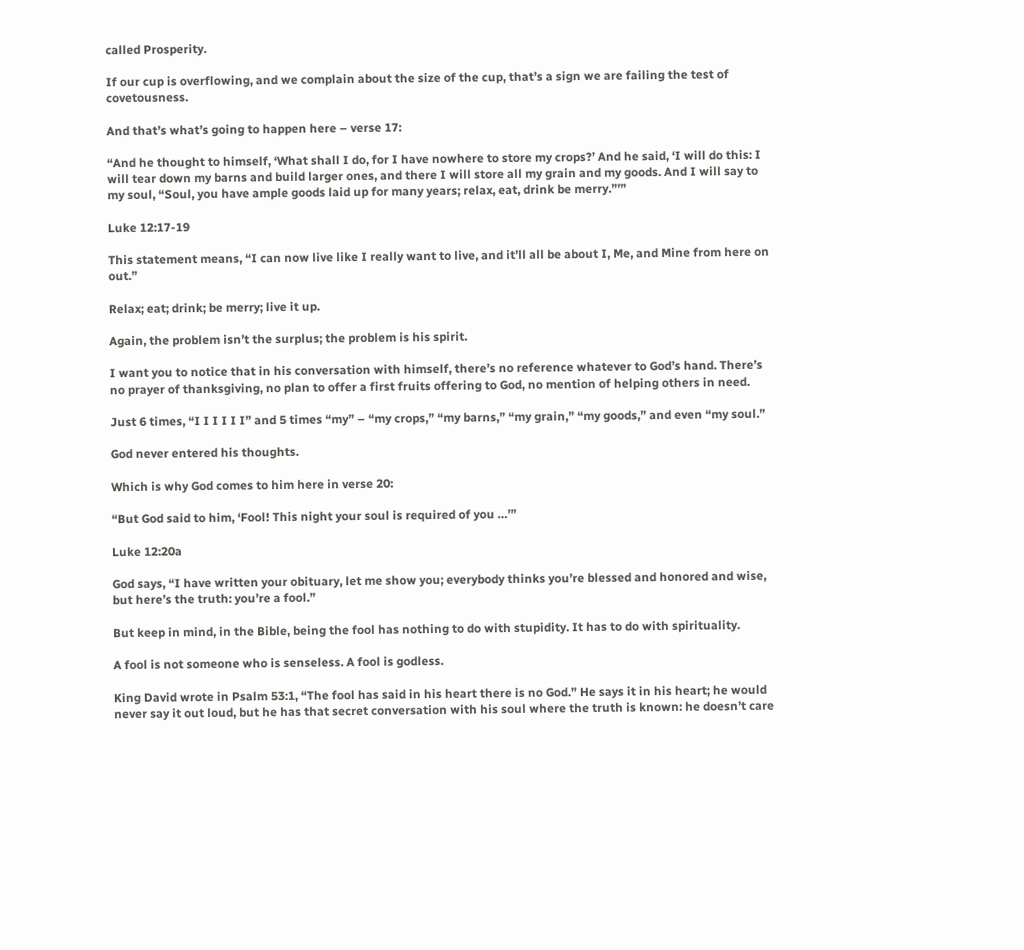called Prosperity.

If our cup is overflowing, and we complain about the size of the cup, that’s a sign we are failing the test of covetousness.

And that’s what’s going to happen here – verse 17:

“And he thought to himself, ‘What shall I do, for I have nowhere to store my crops?’ And he said, ‘I will do this: I will tear down my barns and build larger ones, and there I will store all my grain and my goods. And I will say to my soul, “Soul, you have ample goods laid up for many years; relax, eat, drink be merry.”’”

Luke 12:17-19

This statement means, “I can now live like I really want to live, and it’ll all be about I, Me, and Mine from here on out.”

Relax; eat; drink; be merry; live it up.

Again, the problem isn’t the surplus; the problem is his spirit.

I want you to notice that in his conversation with himself, there’s no reference whatever to God’s hand. There’s no prayer of thanksgiving, no plan to offer a first fruits offering to God, no mention of helping others in need.

Just 6 times, “I I I I I I” and 5 times “my” – “my crops,” “my barns,” “my grain,” “my goods,” and even “my soul.”

God never entered his thoughts.

Which is why God comes to him here in verse 20:

“But God said to him, ‘Fool! This night your soul is required of you …’”

Luke 12:20a

God says, “I have written your obituary, let me show you; everybody thinks you’re blessed and honored and wise, but here’s the truth: you’re a fool.”

But keep in mind, in the Bible, being the fool has nothing to do with stupidity. It has to do with spirituality.

A fool is not someone who is senseless. A fool is godless.

King David wrote in Psalm 53:1, “The fool has said in his heart there is no God.” He says it in his heart; he would never say it out loud, but he has that secret conversation with his soul where the truth is known: he doesn’t care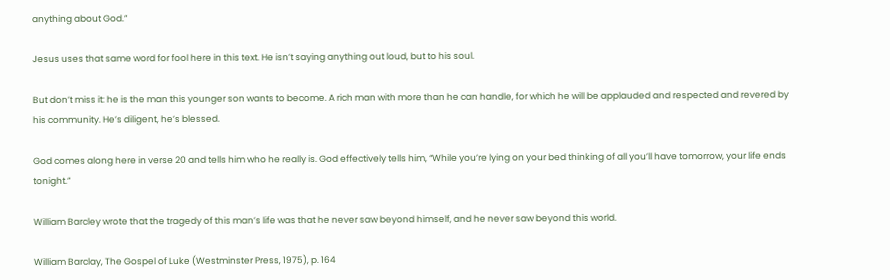anything about God.”

Jesus uses that same word for fool here in this text. He isn’t saying anything out loud, but to his soul.

But don’t miss it: he is the man this younger son wants to become. A rich man with more than he can handle, for which he will be applauded and respected and revered by his community. He’s diligent, he’s blessed.

God comes along here in verse 20 and tells him who he really is. God effectively tells him, “While you’re lying on your bed thinking of all you’ll have tomorrow, your life ends tonight.”

William Barcley wrote that the tragedy of this man’s life was that he never saw beyond himself, and he never saw beyond this world.

William Barclay, The Gospel of Luke (Westminster Press, 1975), p. 164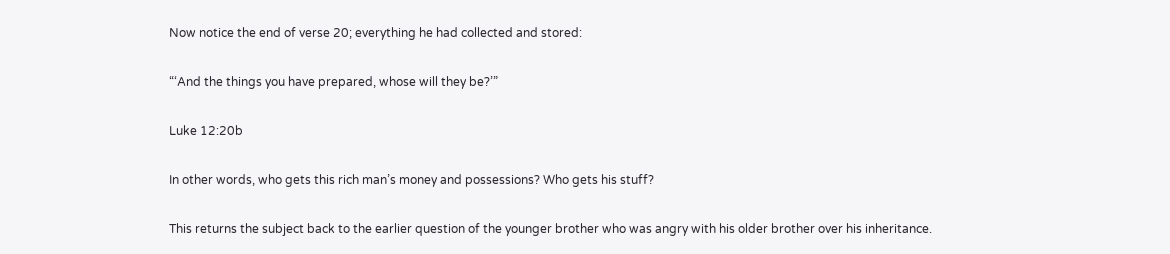Now notice the end of verse 20; everything he had collected and stored:

“‘And the things you have prepared, whose will they be?’”

Luke 12:20b

In other words, who gets this rich man’s money and possessions? Who gets his stuff?

This returns the subject back to the earlier question of the younger brother who was angry with his older brother over his inheritance.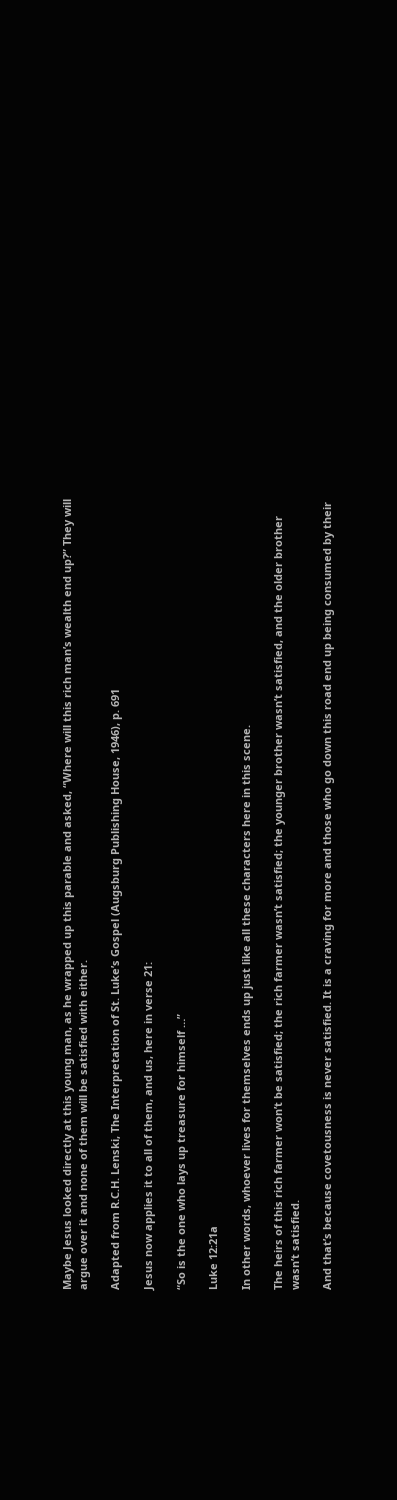Maybe Jesus looked directly at this young man, as he wrapped up this parable and asked, “Where will this rich man’s wealth end up?” They will argue over it and none of them will be satisfied with either.

Adapted from R.C.H. Lenski, The Interpretation of St. Luke’s Gospel (Augsburg Publishing House, 1946), p. 691

Jesus now applies it to all of them, and us, here in verse 21:

“So is the one who lays up treasure for himself …”

Luke 12:21a

In other words, whoever lives for themselves ends up just like all these characters here in this scene.

The heirs of this rich farmer won’t be satisfied; the rich farmer wasn’t satisfied; the younger brother wasn’t satisfied, and the older brother wasn’t satisfied.

And that’s because covetousness is never satisfied. It is a craving for more and those who go down this road end up being consumed by their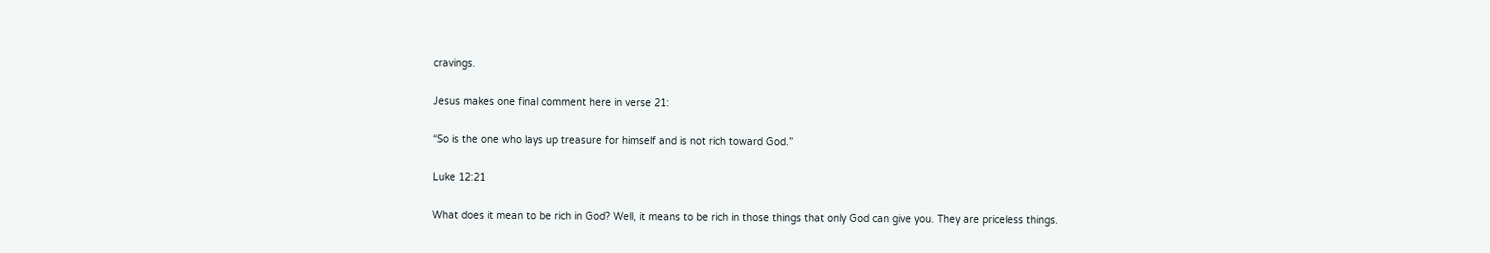cravings.

Jesus makes one final comment here in verse 21:

“So is the one who lays up treasure for himself and is not rich toward God.”

Luke 12:21

What does it mean to be rich in God? Well, it means to be rich in those things that only God can give you. They are priceless things.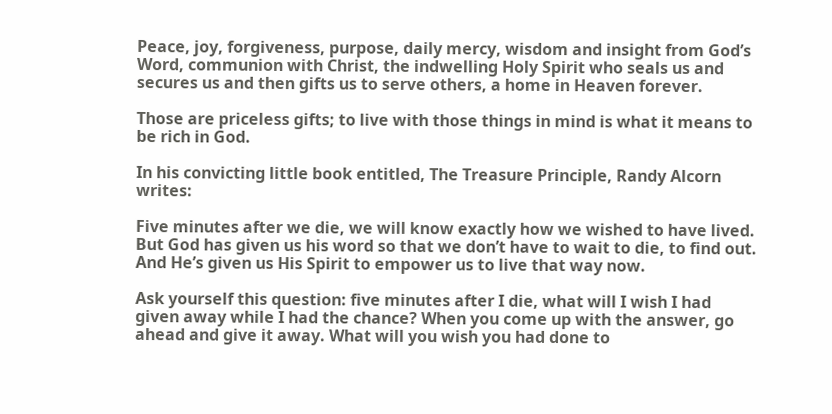Peace, joy, forgiveness, purpose, daily mercy, wisdom and insight from God’s Word, communion with Christ, the indwelling Holy Spirit who seals us and secures us and then gifts us to serve others, a home in Heaven forever.

Those are priceless gifts; to live with those things in mind is what it means to be rich in God.

In his convicting little book entitled, The Treasure Principle, Randy Alcorn writes:

Five minutes after we die, we will know exactly how we wished to have lived. But God has given us his word so that we don’t have to wait to die, to find out. And He’s given us His Spirit to empower us to live that way now.

Ask yourself this question: five minutes after I die, what will I wish I had given away while I had the chance? When you come up with the answer, go ahead and give it away. What will you wish you had done to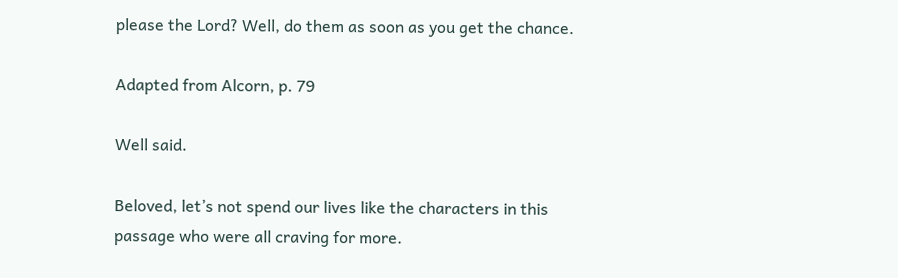please the Lord? Well, do them as soon as you get the chance.

Adapted from Alcorn, p. 79

Well said.

Beloved, let’s not spend our lives like the characters in this passage who were all craving for more.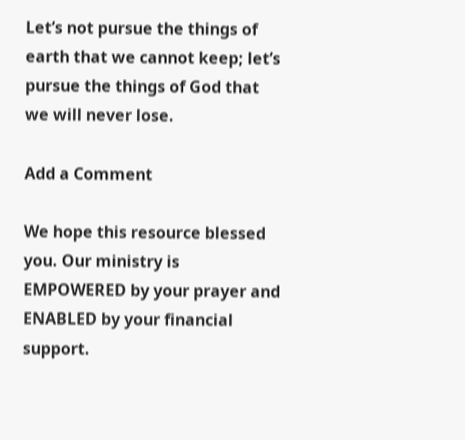Let’s not pursue the things of earth that we cannot keep; let’s pursue the things of God that we will never lose.

Add a Comment

We hope this resource blessed you. Our ministry is EMPOWERED by your prayer and ENABLED by your financial support.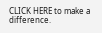CLICK HERE to make a difference.